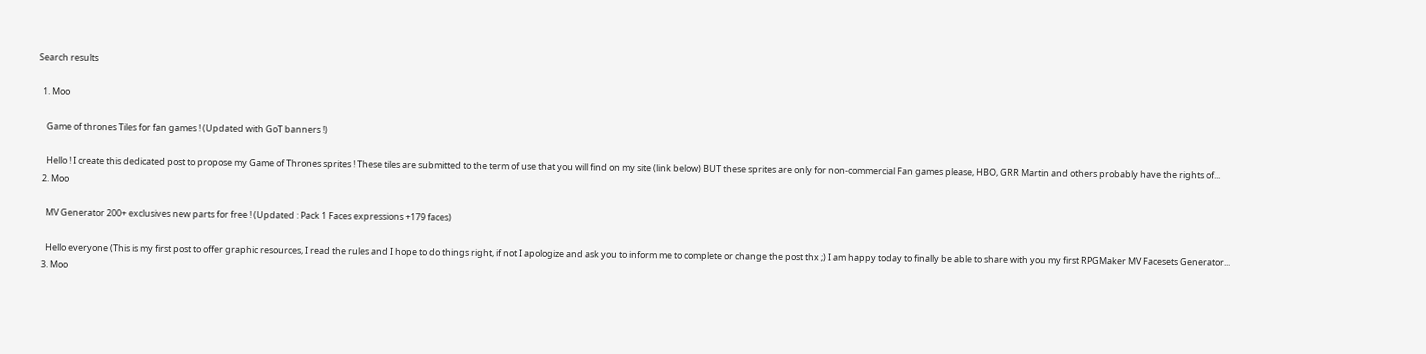Search results

  1. Moo

    Game of thrones Tiles for fan games ! (Updated with GoT banners !)

    Hello ! I create this dedicated post to propose my Game of Thrones sprites ! These tiles are submitted to the term of use that you will find on my site (link below) BUT these sprites are only for non-commercial Fan games please, HBO, GRR Martin and others probably have the rights of...
  2. Moo

    MV Generator 200+ exclusives new parts for free ! (Updated : Pack 1 Faces expressions +179 faces)

    Hello everyone (This is my first post to offer graphic resources, I read the rules and I hope to do things right, if not I apologize and ask you to inform me to complete or change the post thx ;) I am happy today to finally be able to share with you my first RPGMaker MV Facesets Generator...
  3. Moo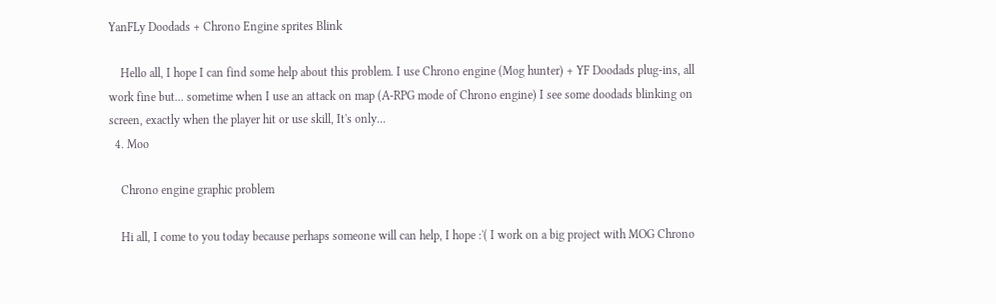YanFLy Doodads + Chrono Engine sprites Blink

    Hello all, I hope I can find some help about this problem. I use Chrono engine (Mog hunter) + YF Doodads plug-ins, all work fine but... sometime when I use an attack on map (A-RPG mode of Chrono engine) I see some doodads blinking on screen, exactly when the player hit or use skill, It's only...
  4. Moo

    Chrono engine graphic problem

    Hi all, I come to you today because perhaps someone will can help, I hope :'( I work on a big project with MOG Chrono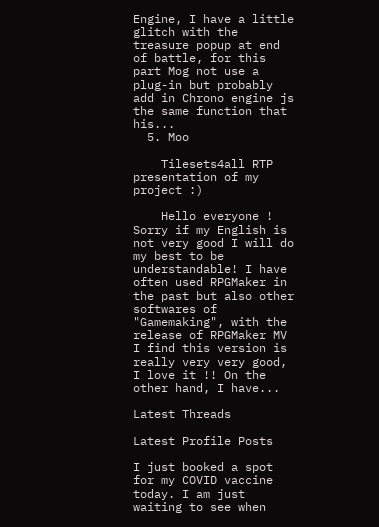Engine, I have a little glitch with the treasure popup at end of battle, for this part Mog not use a plug-in but probably add in Chrono engine js the same function that his...
  5. Moo

    Tilesets4all RTP presentation of my project :)

    Hello everyone ! Sorry if my English is not very good I will do my best to be understandable! I have often used RPGMaker in the past but also other softwares of "Gamemaking", with the release of RPGMaker MV I find this version is really very very good, I love it !! On the other hand, I have...

Latest Threads

Latest Profile Posts

I just booked a spot for my COVID vaccine today. I am just waiting to see when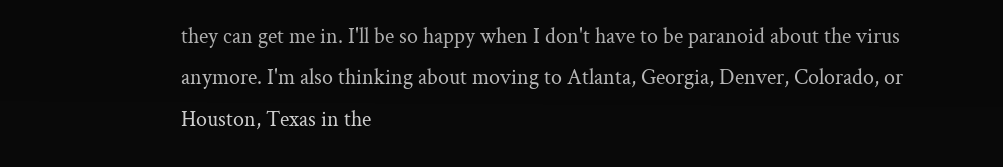they can get me in. I'll be so happy when I don't have to be paranoid about the virus anymore. I'm also thinking about moving to Atlanta, Georgia, Denver, Colorado, or Houston, Texas in the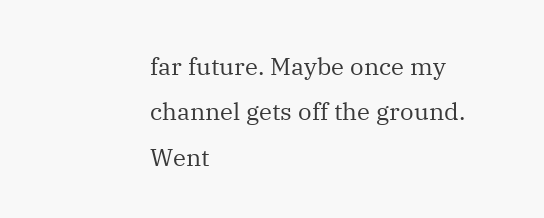far future. Maybe once my channel gets off the ground.
Went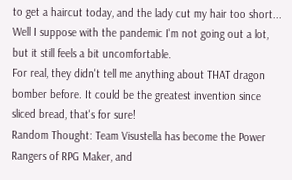to get a haircut today, and the lady cut my hair too short... Well I suppose with the pandemic I'm not going out a lot, but it still feels a bit uncomfortable.
For real, they didn't tell me anything about THAT dragon bomber before. It could be the greatest invention since sliced bread, that's for sure!
Random Thought: Team Visustella has become the Power Rangers of RPG Maker, and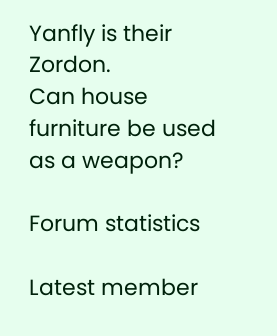Yanfly is their Zordon.
Can house furniture be used as a weapon?

Forum statistics

Latest member